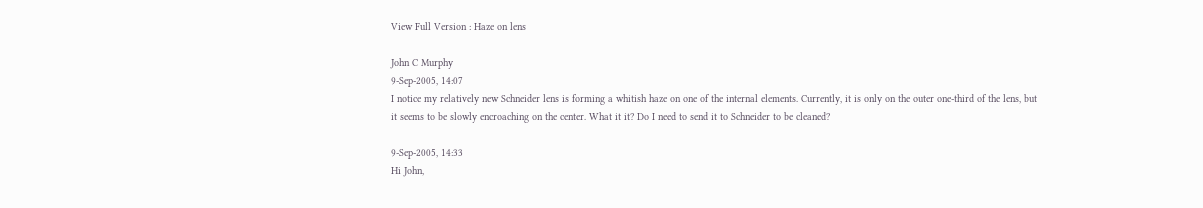View Full Version : Haze on lens

John C Murphy
9-Sep-2005, 14:07
I notice my relatively new Schneider lens is forming a whitish haze on one of the internal elements. Currently, it is only on the outer one-third of the lens, but it seems to be slowly encroaching on the center. What it it? Do I need to send it to Schneider to be cleaned?

9-Sep-2005, 14:33
Hi John,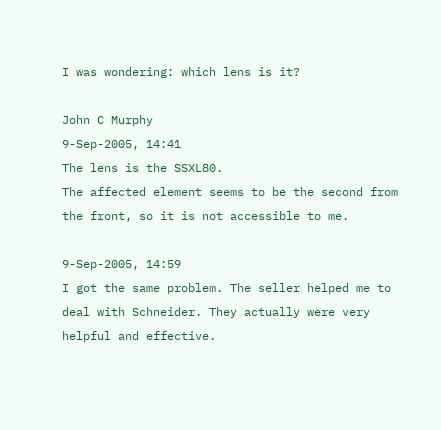I was wondering: which lens is it?

John C Murphy
9-Sep-2005, 14:41
The lens is the SSXL80.
The affected element seems to be the second from the front, so it is not accessible to me.

9-Sep-2005, 14:59
I got the same problem. The seller helped me to deal with Schneider. They actually were very helpful and effective.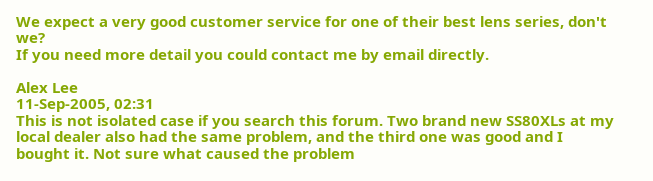We expect a very good customer service for one of their best lens series, don't we?
If you need more detail you could contact me by email directly.

Alex Lee
11-Sep-2005, 02:31
This is not isolated case if you search this forum. Two brand new SS80XLs at my local dealer also had the same problem, and the third one was good and I bought it. Not sure what caused the problem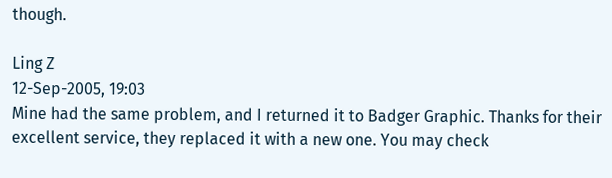though.

Ling Z
12-Sep-2005, 19:03
Mine had the same problem, and I returned it to Badger Graphic. Thanks for their excellent service, they replaced it with a new one. You may check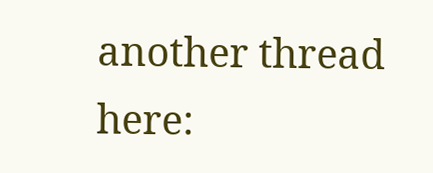another thread here: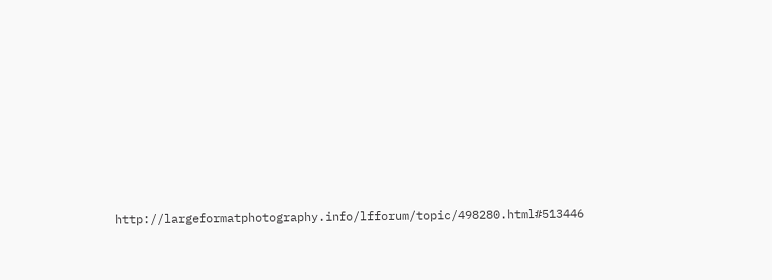http://largeformatphotography.info/lfforum/topic/498280.html#513446